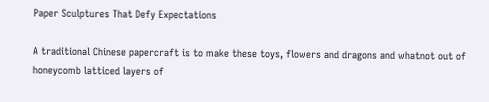Paper Sculptures That Defy Expectations

A traditional Chinese papercraft is to make these toys, flowers and dragons and whatnot out of honeycomb latticed layers of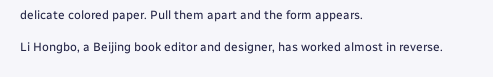delicate colored paper. Pull them apart and the form appears.

Li Hongbo, a Beijing book editor and designer, has worked almost in reverse.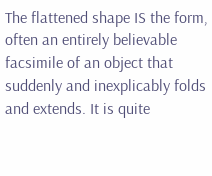The flattened shape IS the form, often an entirely believable facsimile of an object that suddenly and inexplicably folds and extends. It is quite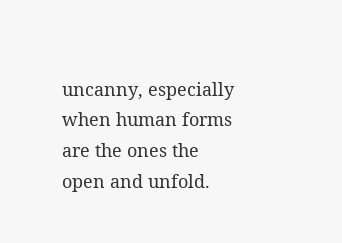uncanny, especially when human forms are the ones the open and unfold.